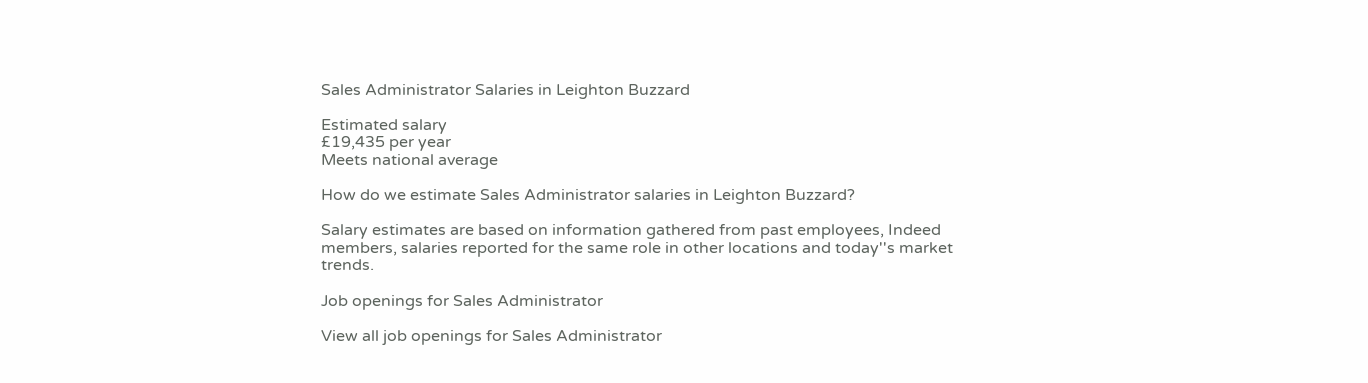Sales Administrator Salaries in Leighton Buzzard

Estimated salary
£19,435 per year
Meets national average

How do we estimate Sales Administrator salaries in Leighton Buzzard?

Salary estimates are based on information gathered from past employees, Indeed members, salaries reported for the same role in other locations and today''s market trends.

Job openings for Sales Administrator

View all job openings for Sales Administrator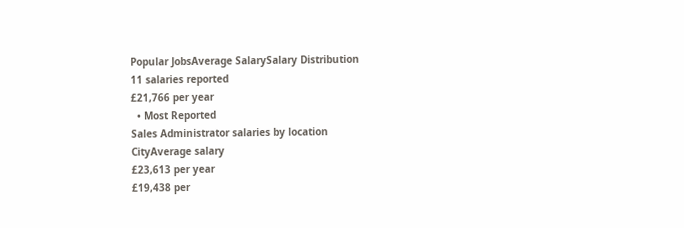Popular JobsAverage SalarySalary Distribution
11 salaries reported
£21,766 per year
  • Most Reported
Sales Administrator salaries by location
CityAverage salary
£23,613 per year
£19,438 per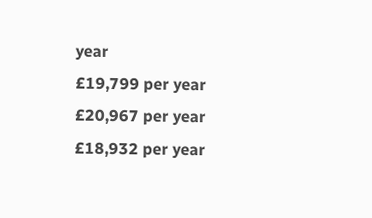year
£19,799 per year
£20,967 per year
£18,932 per year